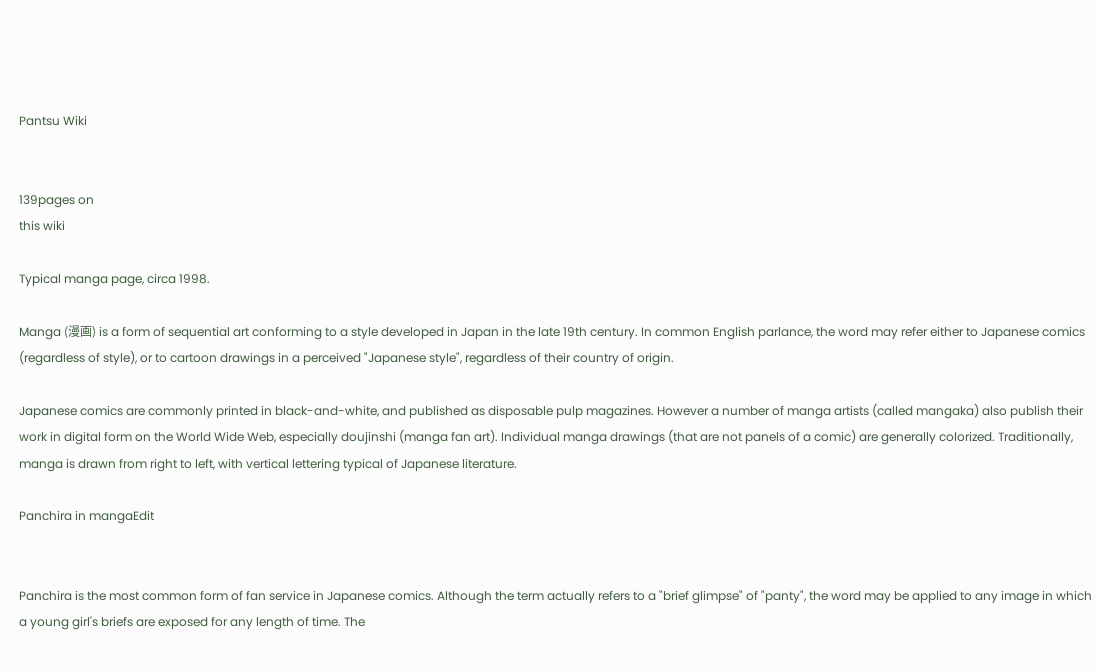Pantsu Wiki


139pages on
this wiki

Typical manga page, circa 1998.

Manga (漫画) is a form of sequential art conforming to a style developed in Japan in the late 19th century. In common English parlance, the word may refer either to Japanese comics (regardless of style), or to cartoon drawings in a perceived "Japanese style", regardless of their country of origin.

Japanese comics are commonly printed in black-and-white, and published as disposable pulp magazines. However a number of manga artists (called mangaka) also publish their work in digital form on the World Wide Web, especially doujinshi (manga fan art). Individual manga drawings (that are not panels of a comic) are generally colorized. Traditionally, manga is drawn from right to left, with vertical lettering typical of Japanese literature.

Panchira in mangaEdit


Panchira is the most common form of fan service in Japanese comics. Although the term actually refers to a "brief glimpse" of "panty", the word may be applied to any image in which a young girl's briefs are exposed for any length of time. The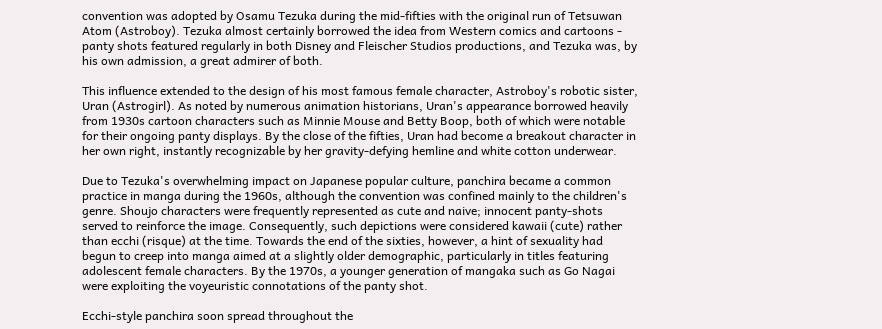convention was adopted by Osamu Tezuka during the mid-fifties with the original run of Tetsuwan Atom (Astroboy). Tezuka almost certainly borrowed the idea from Western comics and cartoons - panty shots featured regularly in both Disney and Fleischer Studios productions, and Tezuka was, by his own admission, a great admirer of both.

This influence extended to the design of his most famous female character, Astroboy's robotic sister, Uran (Astrogirl). As noted by numerous animation historians, Uran's appearance borrowed heavily from 1930s cartoon characters such as Minnie Mouse and Betty Boop, both of which were notable for their ongoing panty displays. By the close of the fifties, Uran had become a breakout character in her own right, instantly recognizable by her gravity-defying hemline and white cotton underwear.

Due to Tezuka's overwhelming impact on Japanese popular culture, panchira became a common practice in manga during the 1960s, although the convention was confined mainly to the children's genre. Shoujo characters were frequently represented as cute and naive; innocent panty-shots served to reinforce the image. Consequently, such depictions were considered kawaii (cute) rather than ecchi (risque) at the time. Towards the end of the sixties, however, a hint of sexuality had begun to creep into manga aimed at a slightly older demographic, particularly in titles featuring adolescent female characters. By the 1970s, a younger generation of mangaka such as Go Nagai were exploiting the voyeuristic connotations of the panty shot.

Ecchi-style panchira soon spread throughout the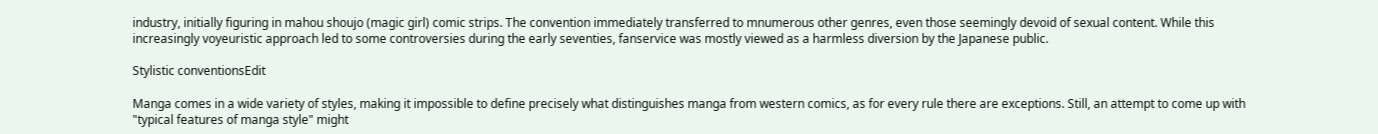industry, initially figuring in mahou shoujo (magic girl) comic strips. The convention immediately transferred to mnumerous other genres, even those seemingly devoid of sexual content. While this increasingly voyeuristic approach led to some controversies during the early seventies, fanservice was mostly viewed as a harmless diversion by the Japanese public.

Stylistic conventionsEdit

Manga comes in a wide variety of styles, making it impossible to define precisely what distinguishes manga from western comics, as for every rule there are exceptions. Still, an attempt to come up with "typical features of manga style" might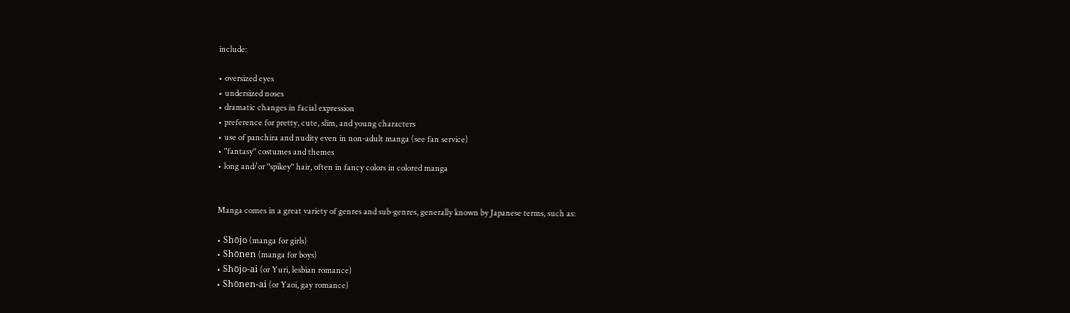include:

• oversized eyes
• undersized noses
• dramatic changes in facial expression
• preference for pretty, cute, slim, and young characters
• use of panchira and nudity even in non-adult manga (see fan service)
• "fantasy" costumes and themes
• long and/or "spikey" hair, often in fancy colors in colored manga


Manga comes in a great variety of genres and sub-genres, generally known by Japanese terms, such as:

• Shōjo (manga for girls)
• Shōnen (manga for boys)
• Shōjo-ai (or Yuri, lesbian romance)
• Shōnen-ai (or Yaoi, gay romance)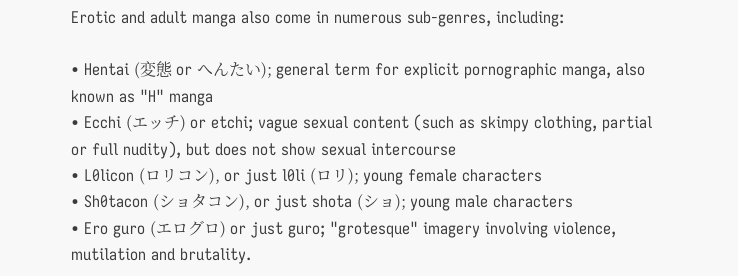Erotic and adult manga also come in numerous sub-genres, including:

• Hentai (変態 or へんたい); general term for explicit pornographic manga, also known as "H" manga
• Ecchi (エッチ) or etchi; vague sexual content (such as skimpy clothing, partial or full nudity), but does not show sexual intercourse
• L0licon (ロリコン), or just l0li (ロリ); young female characters
• Sh0tacon (ショタコン), or just shota (ショ); young male characters
• Ero guro (エログロ) or just guro; "grotesque" imagery involving violence, mutilation and brutality.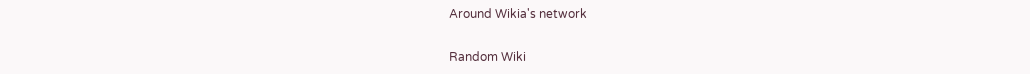Around Wikia's network

Random Wiki